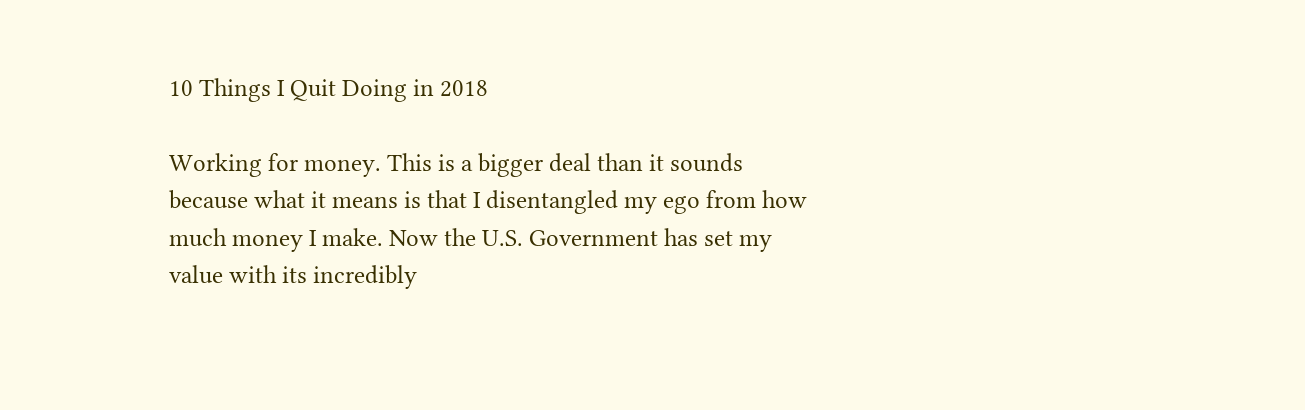10 Things I Quit Doing in 2018

Working for money. This is a bigger deal than it sounds because what it means is that I disentangled my ego from how much money I make. Now the U.S. Government has set my value with its incredibly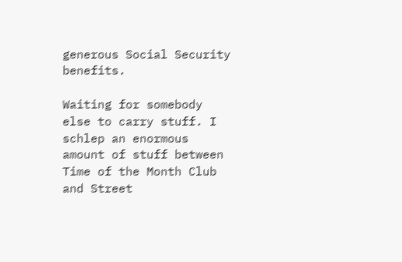generous Social Security benefits.

Waiting for somebody else to carry stuff. I schlep an enormous amount of stuff between Time of the Month Club and Street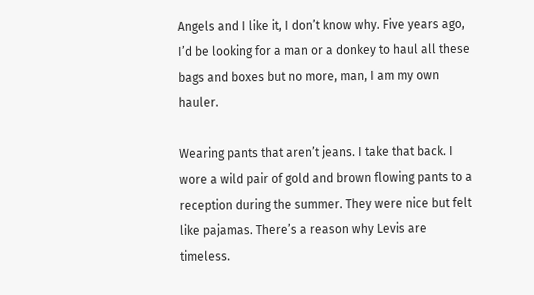Angels and I like it, I don’t know why. Five years ago, I’d be looking for a man or a donkey to haul all these bags and boxes but no more, man, I am my own hauler.

Wearing pants that aren’t jeans. I take that back. I wore a wild pair of gold and brown flowing pants to a reception during the summer. They were nice but felt like pajamas. There’s a reason why Levis are timeless.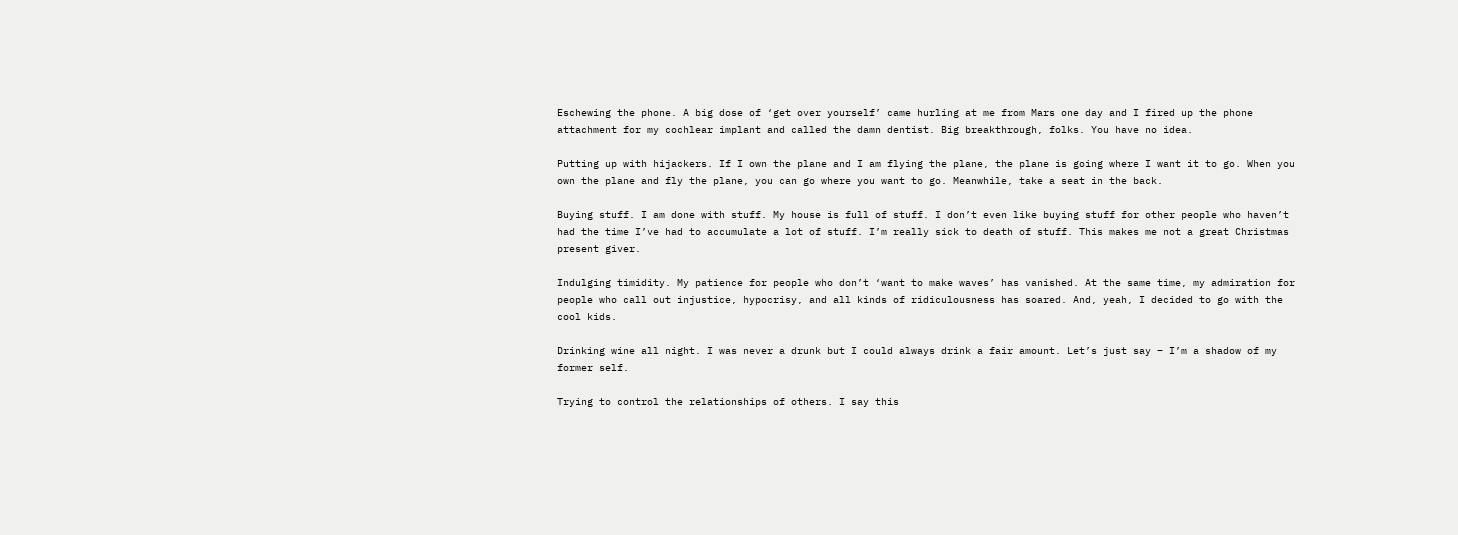Eschewing the phone. A big dose of ‘get over yourself’ came hurling at me from Mars one day and I fired up the phone attachment for my cochlear implant and called the damn dentist. Big breakthrough, folks. You have no idea.

Putting up with hijackers. If I own the plane and I am flying the plane, the plane is going where I want it to go. When you own the plane and fly the plane, you can go where you want to go. Meanwhile, take a seat in the back.

Buying stuff. I am done with stuff. My house is full of stuff. I don’t even like buying stuff for other people who haven’t had the time I’ve had to accumulate a lot of stuff. I’m really sick to death of stuff. This makes me not a great Christmas present giver.

Indulging timidity. My patience for people who don’t ‘want to make waves’ has vanished. At the same time, my admiration for people who call out injustice, hypocrisy, and all kinds of ridiculousness has soared. And, yeah, I decided to go with the cool kids.

Drinking wine all night. I was never a drunk but I could always drink a fair amount. Let’s just say – I’m a shadow of my former self.

Trying to control the relationships of others. I say this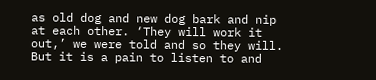as old dog and new dog bark and nip at each other. ‘They will work it out,’ we were told and so they will. But it is a pain to listen to and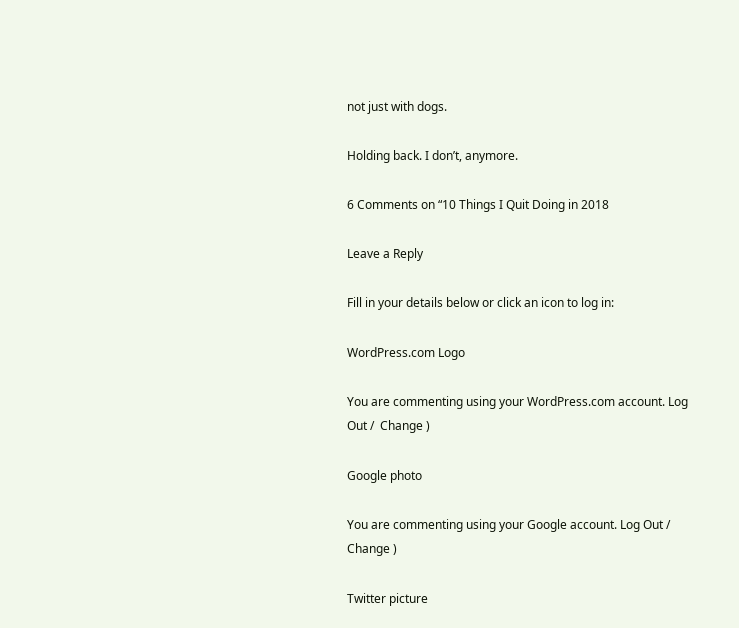not just with dogs.

Holding back. I don’t, anymore.

6 Comments on “10 Things I Quit Doing in 2018

Leave a Reply

Fill in your details below or click an icon to log in:

WordPress.com Logo

You are commenting using your WordPress.com account. Log Out /  Change )

Google photo

You are commenting using your Google account. Log Out /  Change )

Twitter picture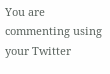You are commenting using your Twitter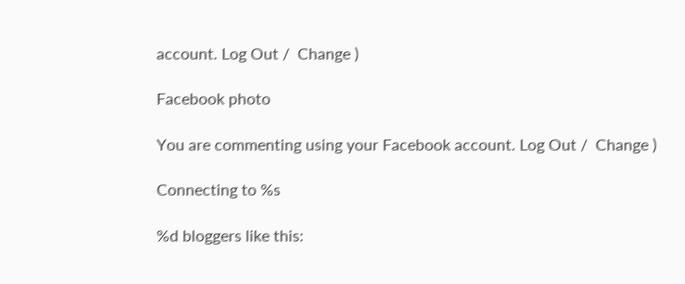account. Log Out /  Change )

Facebook photo

You are commenting using your Facebook account. Log Out /  Change )

Connecting to %s

%d bloggers like this: